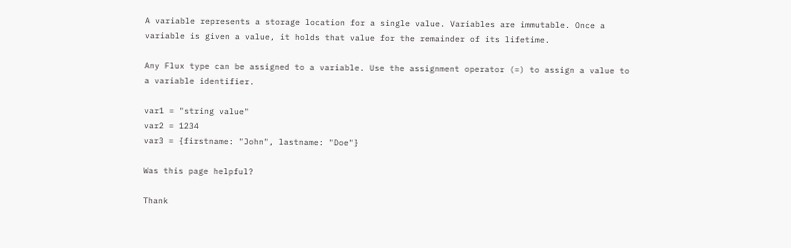A variable represents a storage location for a single value. Variables are immutable. Once a variable is given a value, it holds that value for the remainder of its lifetime.

Any Flux type can be assigned to a variable. Use the assignment operator (=) to assign a value to a variable identifier.

var1 = "string value"
var2 = 1234
var3 = {firstname: "John", lastname: "Doe"}

Was this page helpful?

Thank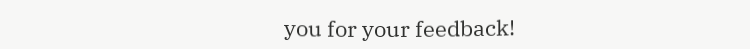you for your feedback!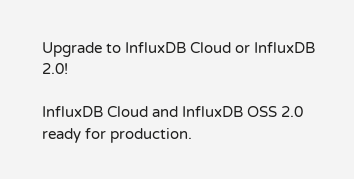Upgrade to InfluxDB Cloud or InfluxDB 2.0!

InfluxDB Cloud and InfluxDB OSS 2.0 ready for production.